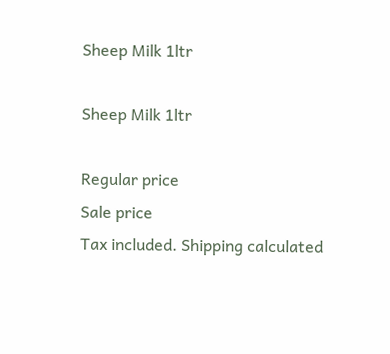Sheep Milk 1ltr

Sheep Milk 1ltr

Regular price
Sale price
Tax included. Shipping calculated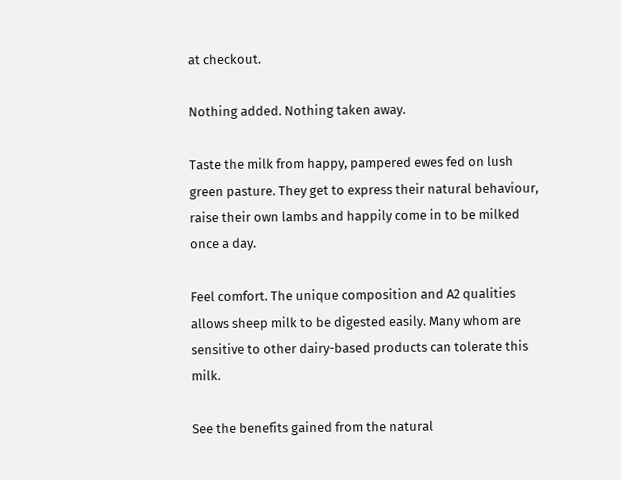at checkout.

Nothing added. Nothing taken away.

Taste the milk from happy, pampered ewes fed on lush green pasture. They get to express their natural behaviour, raise their own lambs and happily come in to be milked once a day.

Feel comfort. The unique composition and A2 qualities allows sheep milk to be digested easily. Many whom are sensitive to other dairy-based products can tolerate this milk.

See the benefits gained from the natural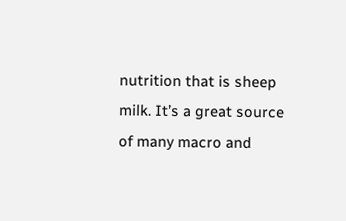nutrition that is sheep milk. It’s a great source of many macro and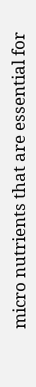micro nutrients that are essential for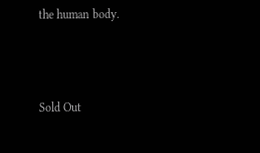the human body.



Sold Out